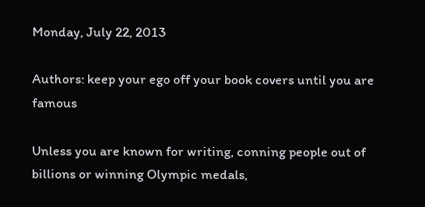Monday, July 22, 2013

Authors: keep your ego off your book covers until you are famous

Unless you are known for writing, conning people out of billions or winning Olympic medals,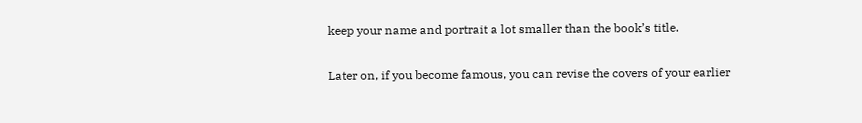keep your name and portrait a lot smaller than the book’s title.

Later on, if you become famous, you can revise the covers of your earlier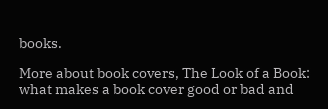books.

More about book covers, The Look of a Book: what makes a book cover good or bad and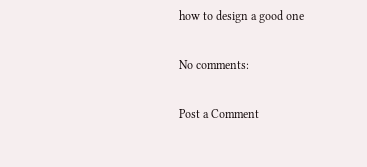how to design a good one

No comments:

Post a Comment